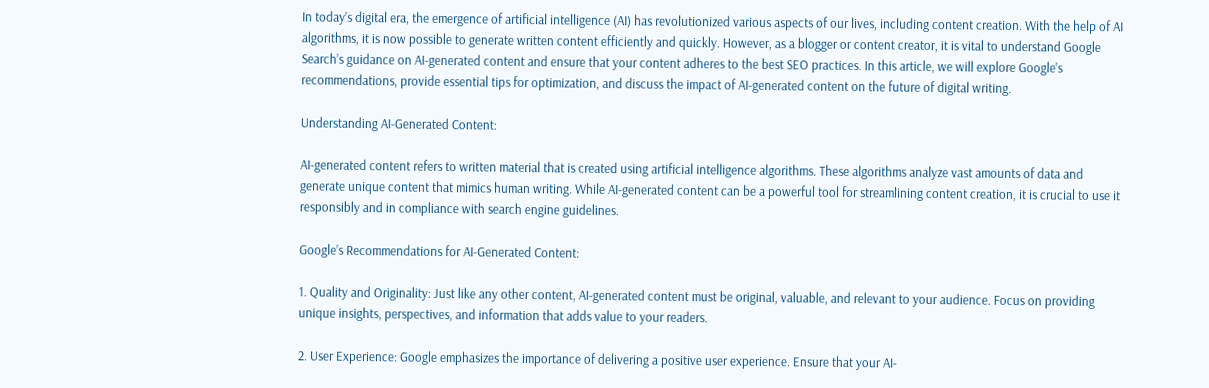In today’s digital era, the emergence of artificial intelligence (AI) has revolutionized various aspects of our lives, including content creation. With the help of AI algorithms, it is now possible to generate written content efficiently and quickly. However, as a blogger or content creator, it is vital to understand Google Search’s guidance on AI-generated content and ensure that your content adheres to the best SEO practices. In this article, we will explore Google’s recommendations, provide essential tips for optimization, and discuss the impact of AI-generated content on the future of digital writing.

Understanding AI-Generated Content:

AI-generated content refers to written material that is created using artificial intelligence algorithms. These algorithms analyze vast amounts of data and generate unique content that mimics human writing. While AI-generated content can be a powerful tool for streamlining content creation, it is crucial to use it responsibly and in compliance with search engine guidelines.

Google’s Recommendations for AI-Generated Content:

1. Quality and Originality: Just like any other content, AI-generated content must be original, valuable, and relevant to your audience. Focus on providing unique insights, perspectives, and information that adds value to your readers.

2. User Experience: Google emphasizes the importance of delivering a positive user experience. Ensure that your AI-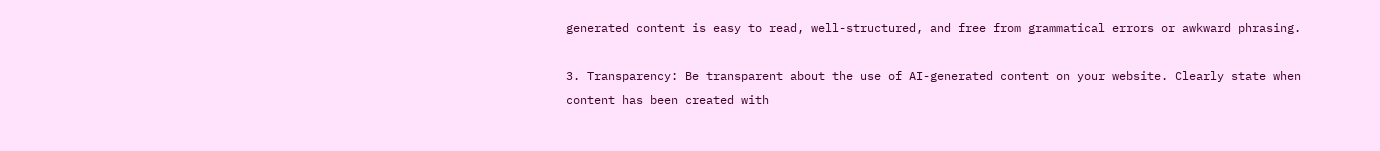generated content is easy to read, well-structured, and free from grammatical errors or awkward phrasing.

3. Transparency: Be transparent about the use of AI-generated content on your website. Clearly state when content has been created with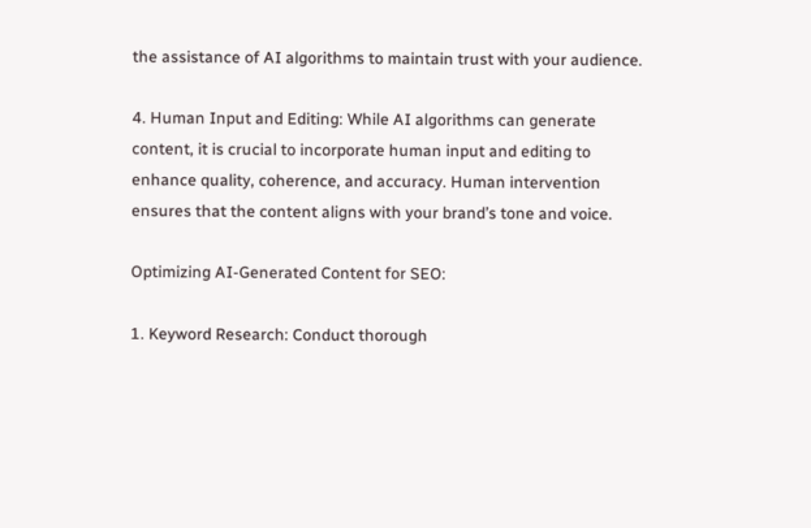the assistance of AI algorithms to maintain trust with your audience.

4. Human Input and Editing: While AI algorithms can generate content, it is crucial to incorporate human input and editing to enhance quality, coherence, and accuracy. Human intervention ensures that the content aligns with your brand’s tone and voice.

Optimizing AI-Generated Content for SEO:

1. Keyword Research: Conduct thorough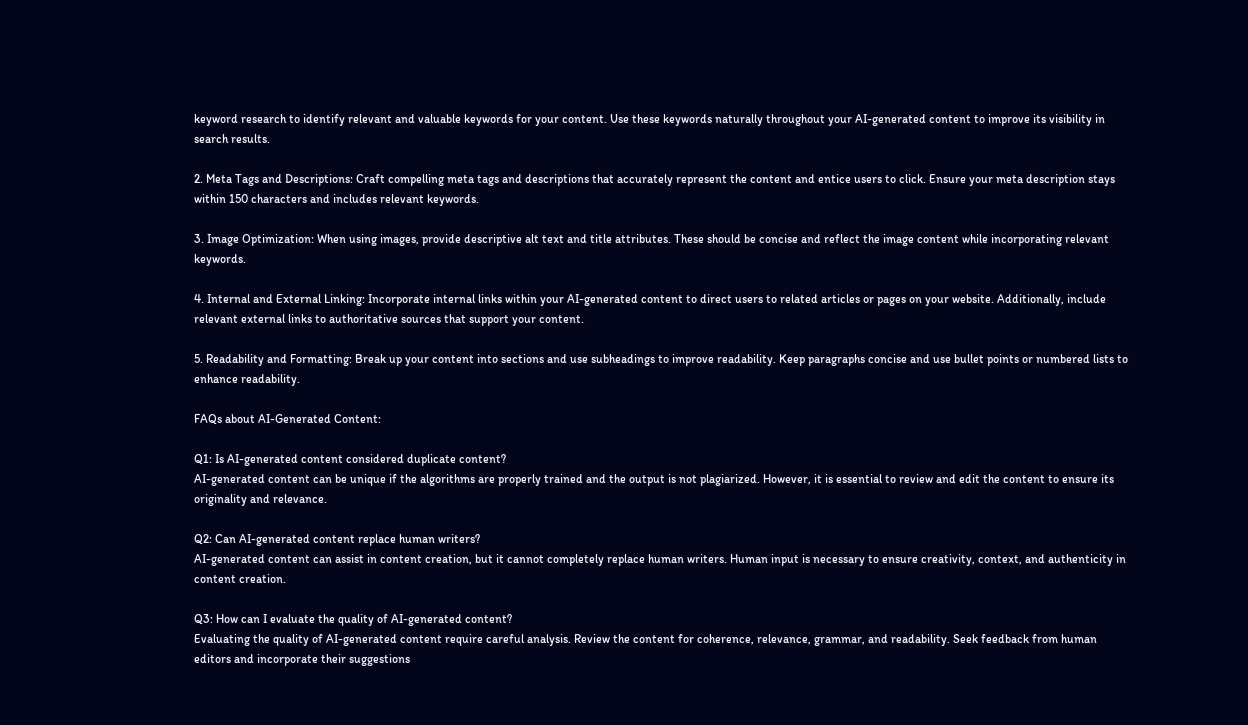keyword research to identify relevant and valuable keywords for your content. Use these keywords naturally throughout your AI-generated content to improve its visibility in search results.

2. Meta Tags and Descriptions: Craft compelling meta tags and descriptions that accurately represent the content and entice users to click. Ensure your meta description stays within 150 characters and includes relevant keywords.

3. Image Optimization: When using images, provide descriptive alt text and title attributes. These should be concise and reflect the image content while incorporating relevant keywords.

4. Internal and External Linking: Incorporate internal links within your AI-generated content to direct users to related articles or pages on your website. Additionally, include relevant external links to authoritative sources that support your content.

5. Readability and Formatting: Break up your content into sections and use subheadings to improve readability. Keep paragraphs concise and use bullet points or numbered lists to enhance readability.

FAQs about AI-Generated Content:

Q1: Is AI-generated content considered duplicate content?
AI-generated content can be unique if the algorithms are properly trained and the output is not plagiarized. However, it is essential to review and edit the content to ensure its originality and relevance.

Q2: Can AI-generated content replace human writers?
AI-generated content can assist in content creation, but it cannot completely replace human writers. Human input is necessary to ensure creativity, context, and authenticity in content creation.

Q3: How can I evaluate the quality of AI-generated content?
Evaluating the quality of AI-generated content require careful analysis. Review the content for coherence, relevance, grammar, and readability. Seek feedback from human editors and incorporate their suggestions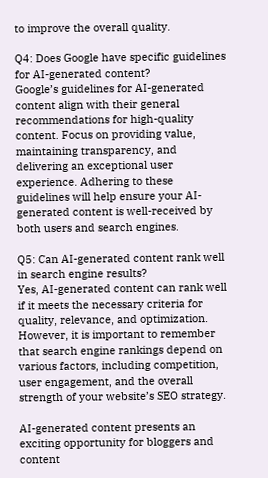to improve the overall quality.

Q4: Does Google have specific guidelines for AI-generated content?
Google’s guidelines for AI-generated content align with their general recommendations for high-quality content. Focus on providing value, maintaining transparency, and delivering an exceptional user experience. Adhering to these guidelines will help ensure your AI-generated content is well-received by both users and search engines.

Q5: Can AI-generated content rank well in search engine results?
Yes, AI-generated content can rank well if it meets the necessary criteria for quality, relevance, and optimization. However, it is important to remember that search engine rankings depend on various factors, including competition, user engagement, and the overall strength of your website’s SEO strategy.

AI-generated content presents an exciting opportunity for bloggers and content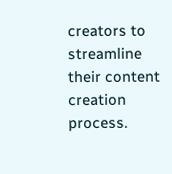creators to streamline their content creation process.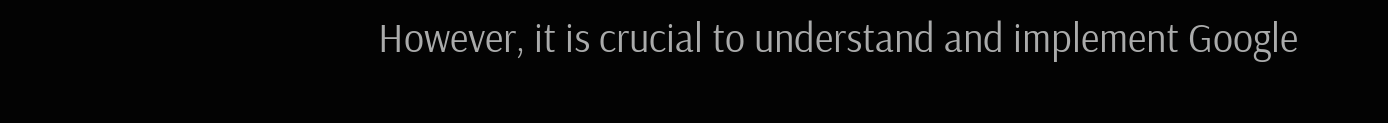However, it is crucial to understand and implement Google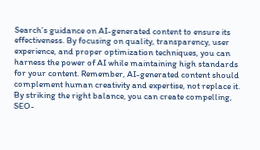Search’s guidance on AI-generated content to ensure its effectiveness. By focusing on quality, transparency, user experience, and proper optimization techniques, you can harness the power of AI while maintaining high standards for your content. Remember, AI-generated content should complement human creativity and expertise, not replace it. By striking the right balance, you can create compelling, SEO-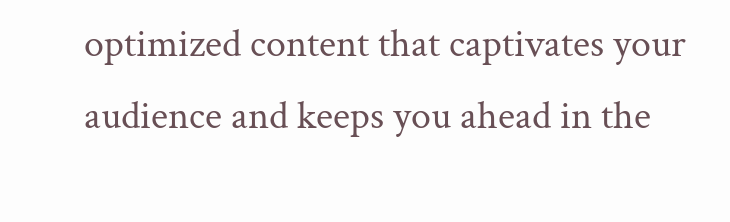optimized content that captivates your audience and keeps you ahead in the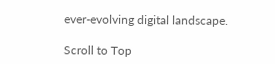ever-evolving digital landscape.

Scroll to Top